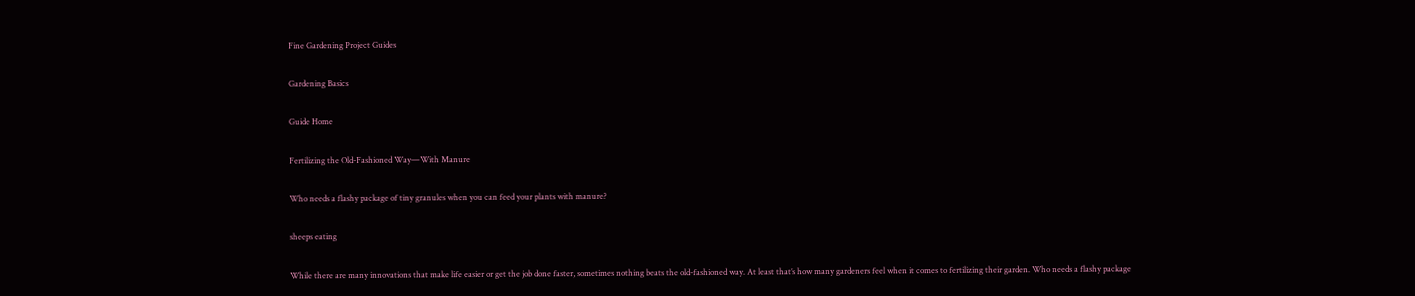Fine Gardening Project Guides

Gardening Basics

Guide Home

Fertilizing the Old-Fashioned Way—With Manure

Who needs a flashy package of tiny granules when you can feed your plants with manure?

sheeps eating

While there are many innovations that make life easier or get the job done faster, sometimes nothing beats the old-fashioned way. At least that’s how many gardeners feel when it comes to fertilizing their garden. Who needs a flashy package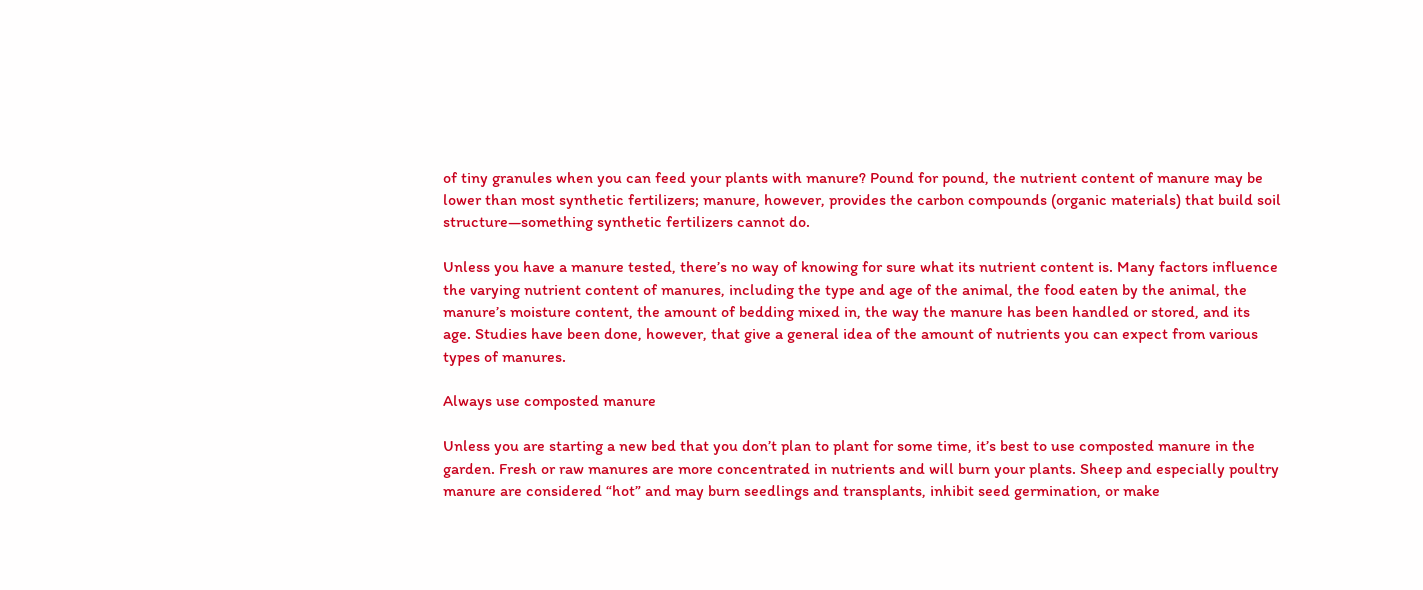of tiny granules when you can feed your plants with manure? Pound for pound, the nutrient content of manure may be lower than most synthetic fertilizers; manure, however, provides the carbon compounds (organic materials) that build soil structure—something synthetic fertilizers cannot do.

Unless you have a manure tested, there’s no way of knowing for sure what its nutrient content is. Many factors influence the varying nutrient content of manures, including the type and age of the animal, the food eaten by the animal, the manure’s moisture content, the amount of bedding mixed in, the way the manure has been handled or stored, and its age. Studies have been done, however, that give a general idea of the amount of nutrients you can expect from various types of manures.

Always use composted manure

Unless you are starting a new bed that you don’t plan to plant for some time, it’s best to use composted manure in the garden. Fresh or raw manures are more concentrated in nutrients and will burn your plants. Sheep and especially poultry manure are considered “hot” and may burn seedlings and transplants, inhibit seed germination, or make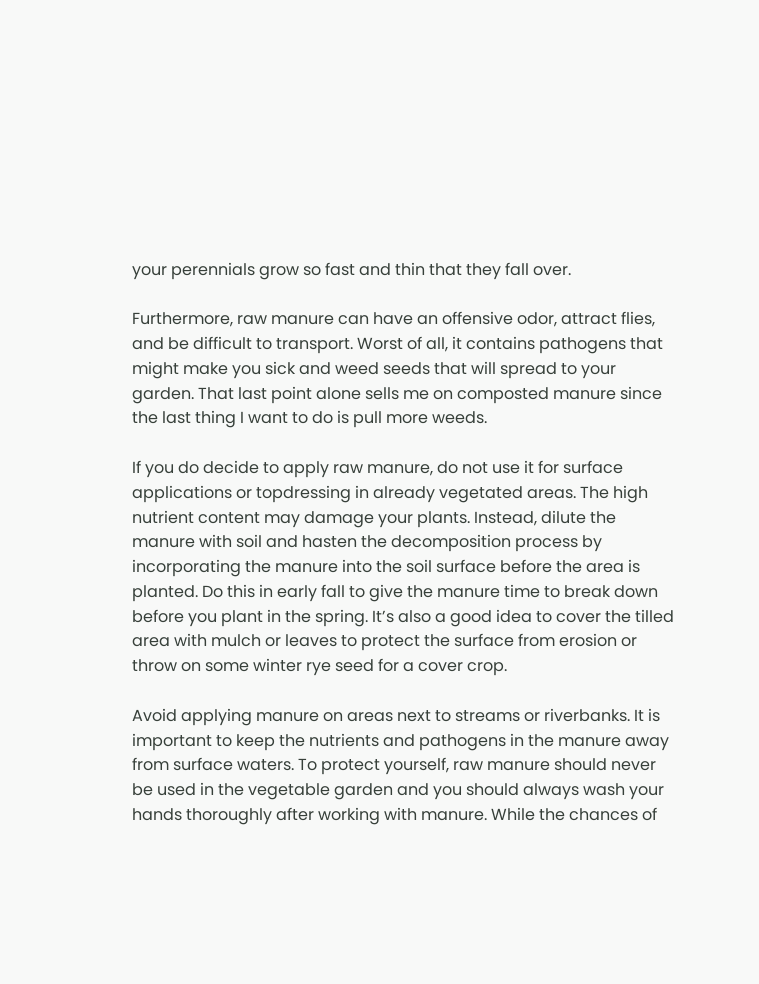your perennials grow so fast and thin that they fall over.

Furthermore, raw manure can have an offensive odor, attract flies, and be difficult to transport. Worst of all, it contains pathogens that might make you sick and weed seeds that will spread to your garden. That last point alone sells me on composted manure since the last thing I want to do is pull more weeds.

If you do decide to apply raw manure, do not use it for surface applications or topdressing in already vegetated areas. The high nutrient content may damage your plants. Instead, dilute the manure with soil and hasten the decomposition process by incorporating the manure into the soil surface before the area is planted. Do this in early fall to give the manure time to break down before you plant in the spring. It’s also a good idea to cover the tilled area with mulch or leaves to protect the surface from erosion or throw on some winter rye seed for a cover crop.

Avoid applying manure on areas next to streams or riverbanks. It is important to keep the nutrients and pathogens in the manure away from surface waters. To protect yourself, raw manure should never be used in the vegetable garden and you should always wash your hands thoroughly after working with manure. While the chances of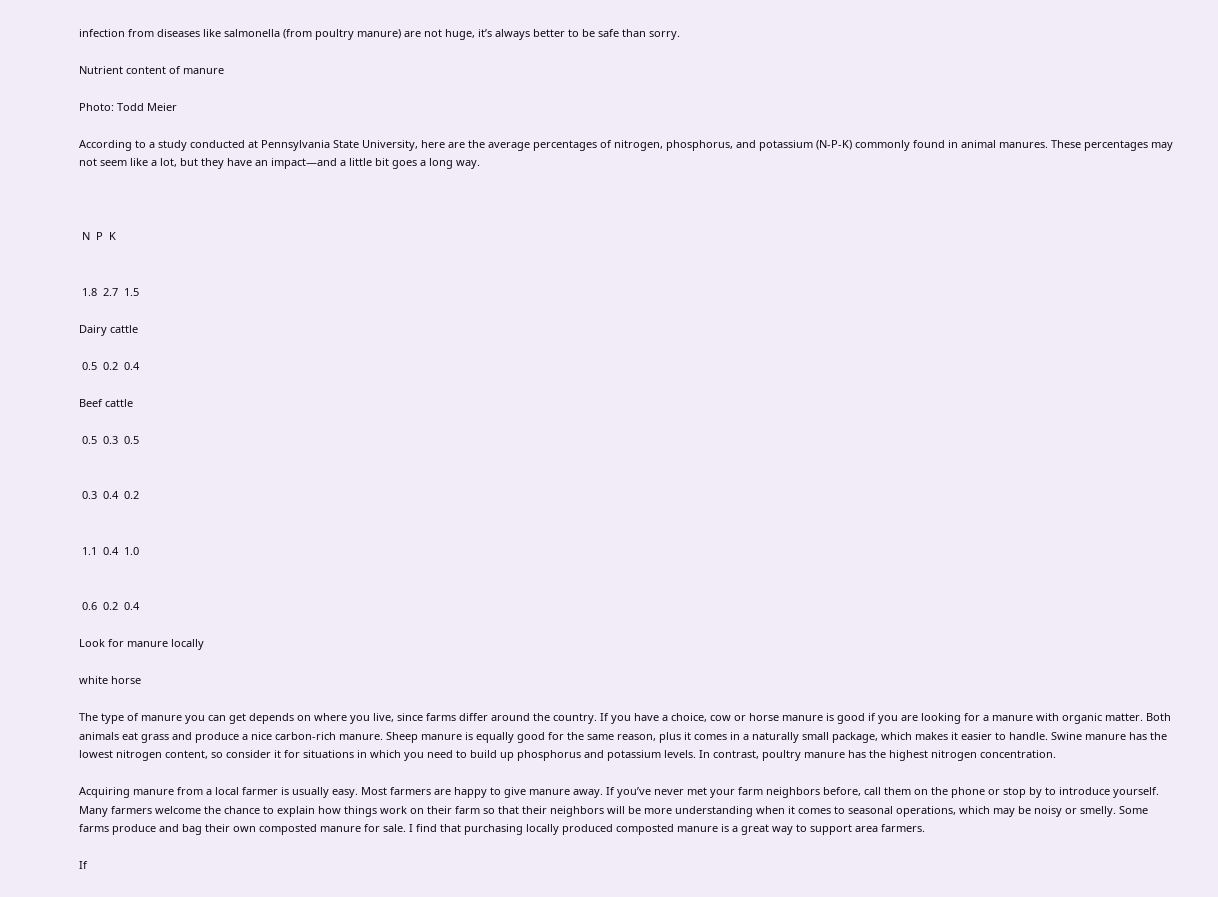infection from diseases like salmonella (from poultry manure) are not huge, it’s always better to be safe than sorry.

Nutrient content of manure

Photo: Todd Meier

According to a study conducted at Pennsylvania State University, here are the average percentages of nitrogen, phosphorus, and potassium (N-P-K) commonly found in animal manures. These percentages may not seem like a lot, but they have an impact—and a little bit goes a long way.



 N  P  K


 1.8  2.7  1.5

Dairy cattle

 0.5  0.2  0.4

Beef cattle

 0.5  0.3  0.5


 0.3  0.4  0.2


 1.1  0.4  1.0


 0.6  0.2  0.4

Look for manure locally

white horse

The type of manure you can get depends on where you live, since farms differ around the country. If you have a choice, cow or horse manure is good if you are looking for a manure with organic matter. Both animals eat grass and produce a nice carbon-rich manure. Sheep manure is equally good for the same reason, plus it comes in a naturally small package, which makes it easier to handle. Swine manure has the lowest nitrogen content, so consider it for situations in which you need to build up phosphorus and potassium levels. In contrast, poultry manure has the highest nitrogen concentration.

Acquiring manure from a local farmer is usually easy. Most farmers are happy to give manure away. If you’ve never met your farm neighbors before, call them on the phone or stop by to introduce yourself. Many farmers welcome the chance to explain how things work on their farm so that their neighbors will be more understanding when it comes to seasonal operations, which may be noisy or smelly. Some farms produce and bag their own composted manure for sale. I find that purchasing locally produced composted manure is a great way to support area farmers.

If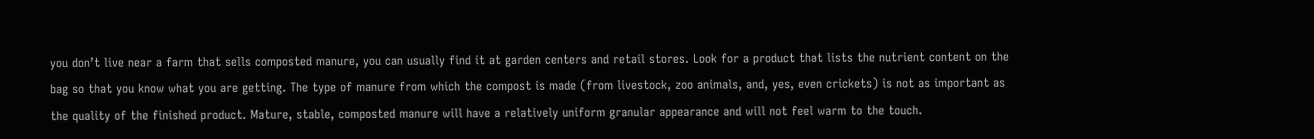you don’t live near a farm that sells composted manure, you can usually find it at garden centers and retail stores. Look for a product that lists the nutrient content on the bag so that you know what you are getting. The type of manure from which the compost is made (from livestock, zoo animals, and, yes, even crickets) is not as important as the quality of the finished product. Mature, stable, composted manure will have a relatively uniform granular appearance and will not feel warm to the touch.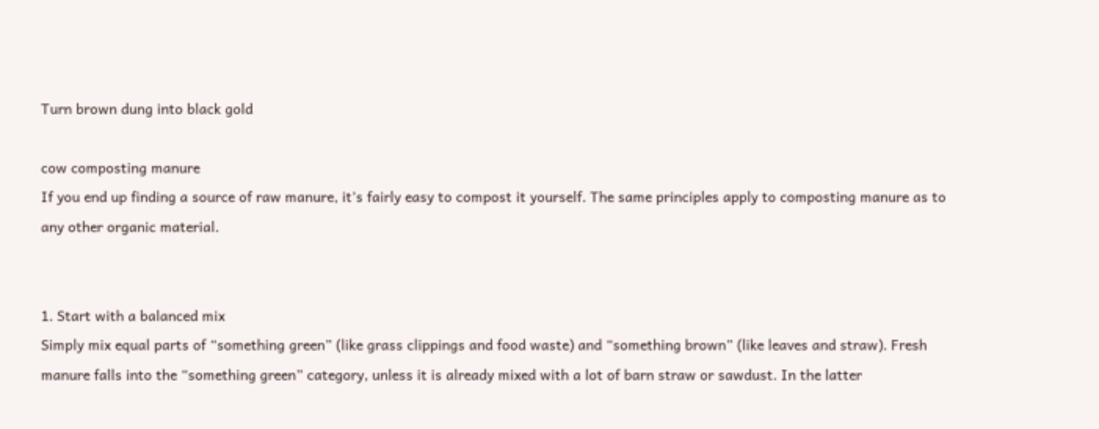Turn brown dung into black gold

cow composting manure
If you end up finding a source of raw manure, it’s fairly easy to compost it yourself. The same principles apply to composting manure as to any other organic material.


1. Start with a balanced mix
Simply mix equal parts of “something green” (like grass clippings and food waste) and “something brown” (like leaves and straw). Fresh manure falls into the “something green” category, unless it is already mixed with a lot of barn straw or sawdust. In the latter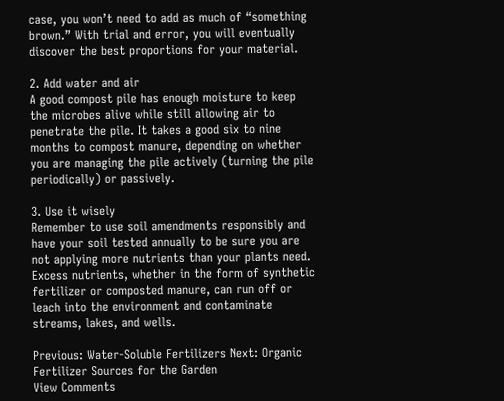case, you won’t need to add as much of “something brown.” With trial and error, you will eventually discover the best proportions for your material.

2. Add water and air
A good compost pile has enough moisture to keep the microbes alive while still allowing air to penetrate the pile. It takes a good six to nine months to compost manure, depending on whether you are managing the pile actively (turning the pile periodically) or passively.

3. Use it wisely
Remember to use soil amendments responsibly and have your soil tested annually to be sure you are not applying more nutrients than your plants need. Excess nutrients, whether in the form of synthetic fertilizer or composted manure, can run off or leach into the environment and contaminate streams, lakes, and wells.

Previous: Water-Soluble Fertilizers Next: Organic Fertilizer Sources for the Garden
View Comments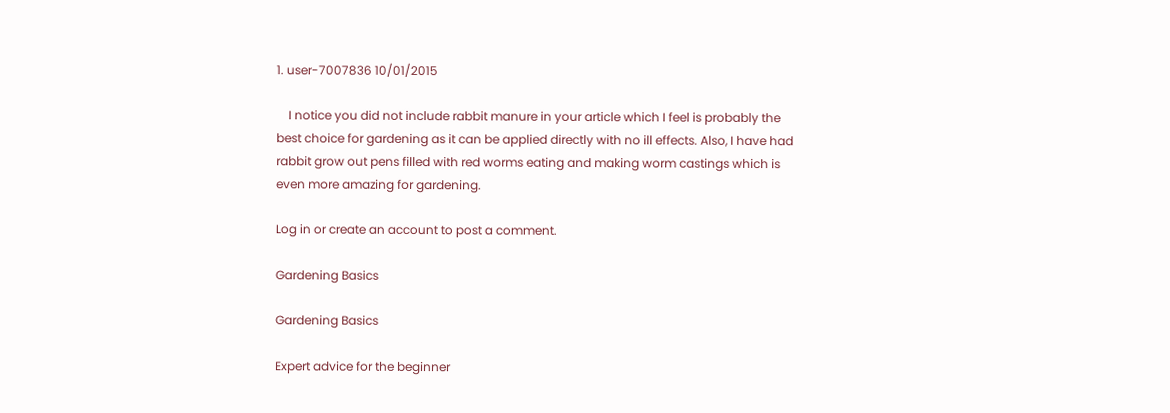1. user-7007836 10/01/2015

    I notice you did not include rabbit manure in your article which I feel is probably the best choice for gardening as it can be applied directly with no ill effects. Also, I have had rabbit grow out pens filled with red worms eating and making worm castings which is even more amazing for gardening.

Log in or create an account to post a comment.

Gardening Basics

Gardening Basics

Expert advice for the beginner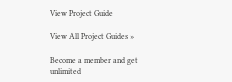View Project Guide

View All Project Guides »

Become a member and get unlimited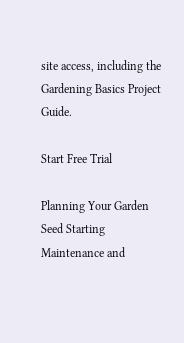site access, including the Gardening Basics Project Guide.

Start Free Trial

Planning Your Garden
Seed Starting
Maintenance and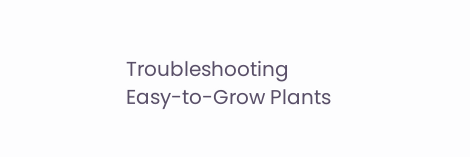Troubleshooting
Easy-to-Grow Plants